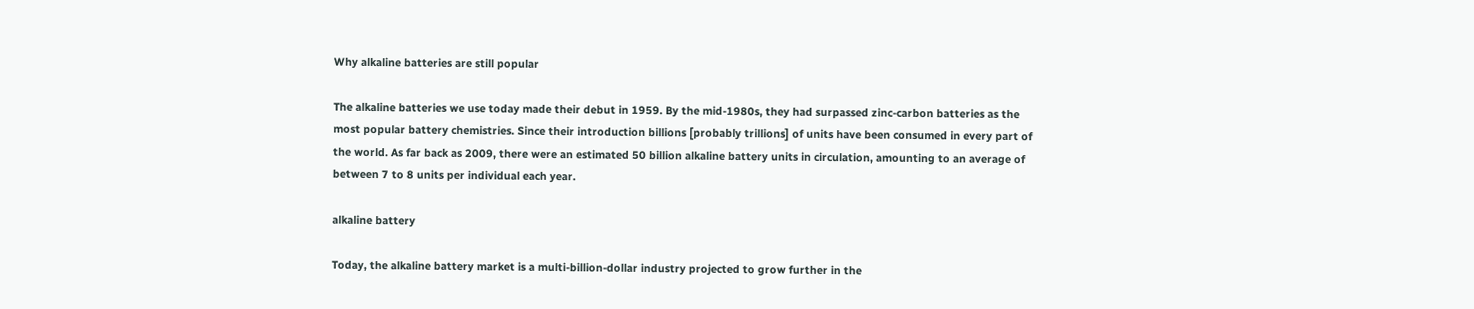Why alkaline batteries are still popular

The alkaline batteries we use today made their debut in 1959. By the mid-1980s, they had surpassed zinc-carbon batteries as the most popular battery chemistries. Since their introduction billions [probably trillions] of units have been consumed in every part of the world. As far back as 2009, there were an estimated 50 billion alkaline battery units in circulation, amounting to an average of between 7 to 8 units per individual each year.

alkaline battery

Today, the alkaline battery market is a multi-billion-dollar industry projected to grow further in the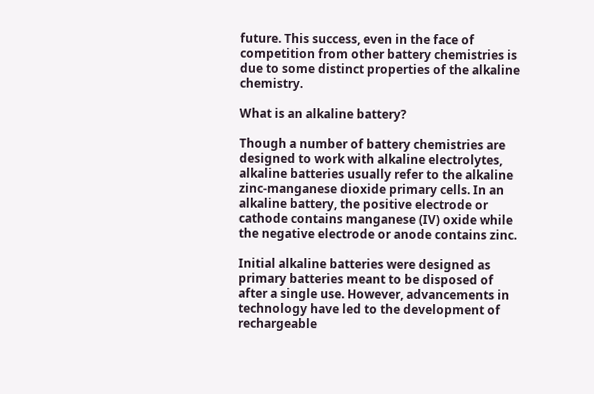future. This success, even in the face of competition from other battery chemistries is due to some distinct properties of the alkaline chemistry.

What is an alkaline battery?

Though a number of battery chemistries are designed to work with alkaline electrolytes, alkaline batteries usually refer to the alkaline zinc-manganese dioxide primary cells. In an alkaline battery, the positive electrode or cathode contains manganese (IV) oxide while the negative electrode or anode contains zinc.

Initial alkaline batteries were designed as primary batteries meant to be disposed of after a single use. However, advancements in technology have led to the development of rechargeable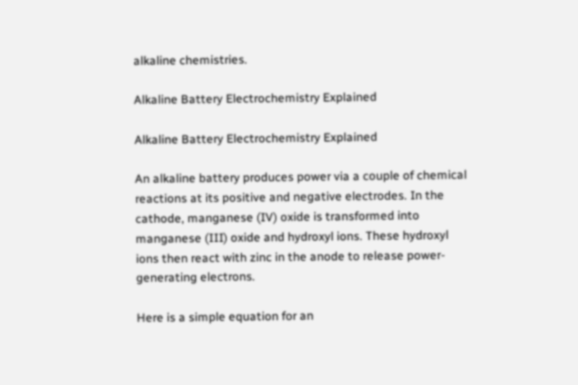alkaline chemistries.

Alkaline Battery Electrochemistry Explained

Alkaline Battery Electrochemistry Explained

An alkaline battery produces power via a couple of chemical reactions at its positive and negative electrodes. In the cathode, manganese (IV) oxide is transformed into manganese (III) oxide and hydroxyl ions. These hydroxyl ions then react with zinc in the anode to release power-generating electrons.

Here is a simple equation for an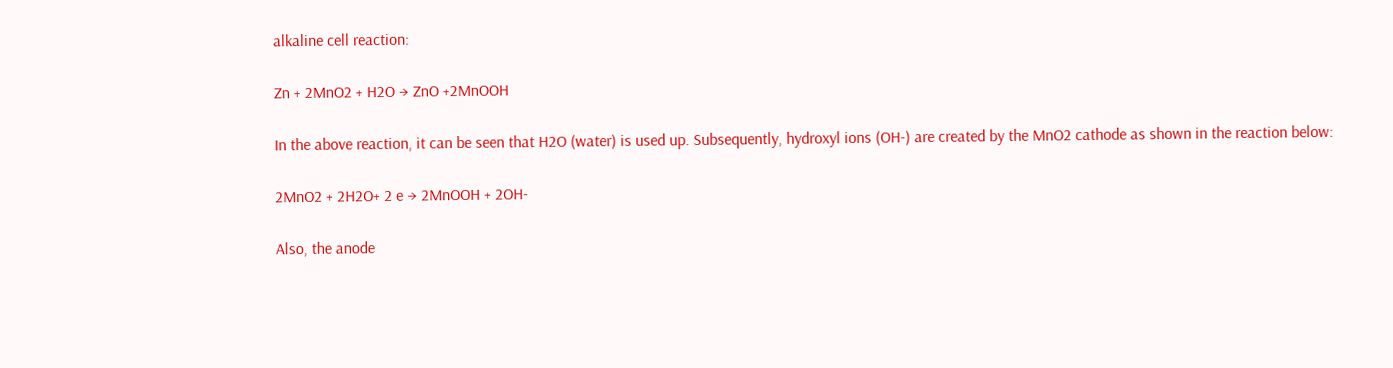alkaline cell reaction:

Zn + 2MnO2 + H2O → ZnO +2MnOOH

In the above reaction, it can be seen that H2O (water) is used up. Subsequently, hydroxyl ions (OH-) are created by the MnO2 cathode as shown in the reaction below:

2MnO2 + 2H2O+ 2 e → 2MnOOH + 2OH-

Also, the anode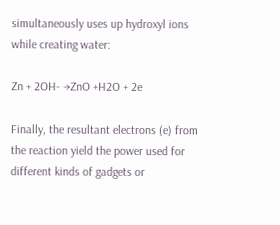simultaneously uses up hydroxyl ions while creating water:

Zn + 2OH- →ZnO +H2O + 2e

Finally, the resultant electrons (e) from the reaction yield the power used for different kinds of gadgets or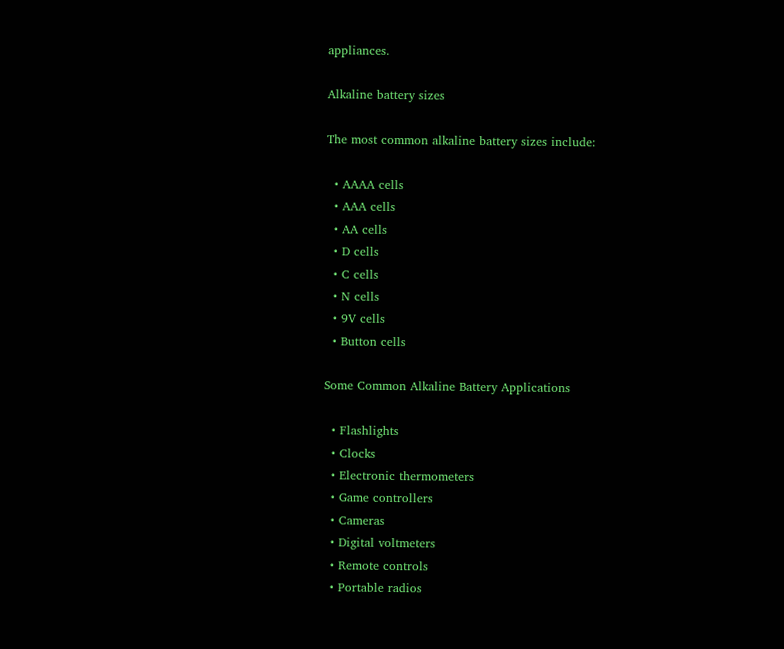appliances.

Alkaline battery sizes

The most common alkaline battery sizes include:

  • AAAA cells
  • AAA cells
  • AA cells
  • D cells
  • C cells
  • N cells
  • 9V cells
  • Button cells

Some Common Alkaline Battery Applications

  • Flashlights
  • Clocks
  • Electronic thermometers
  • Game controllers
  • Cameras
  • Digital voltmeters
  • Remote controls
  • Portable radios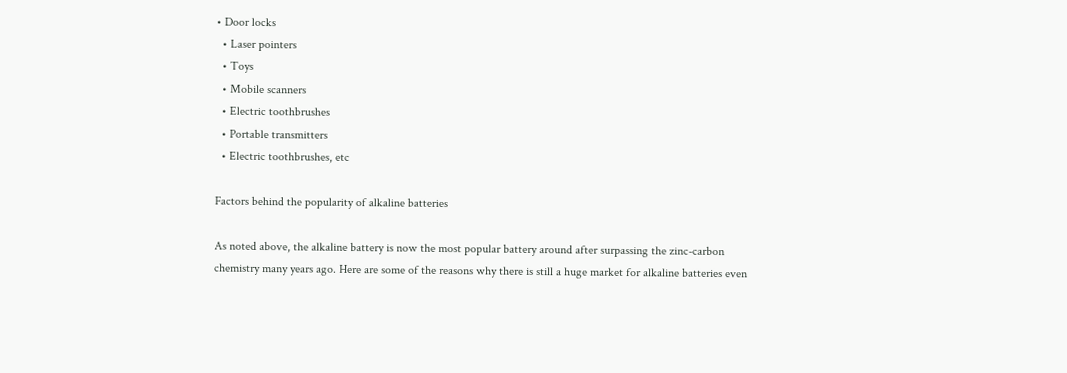• Door locks
  • Laser pointers
  • Toys
  • Mobile scanners
  • Electric toothbrushes
  • Portable transmitters
  • Electric toothbrushes, etc

Factors behind the popularity of alkaline batteries

As noted above, the alkaline battery is now the most popular battery around after surpassing the zinc-carbon chemistry many years ago. Here are some of the reasons why there is still a huge market for alkaline batteries even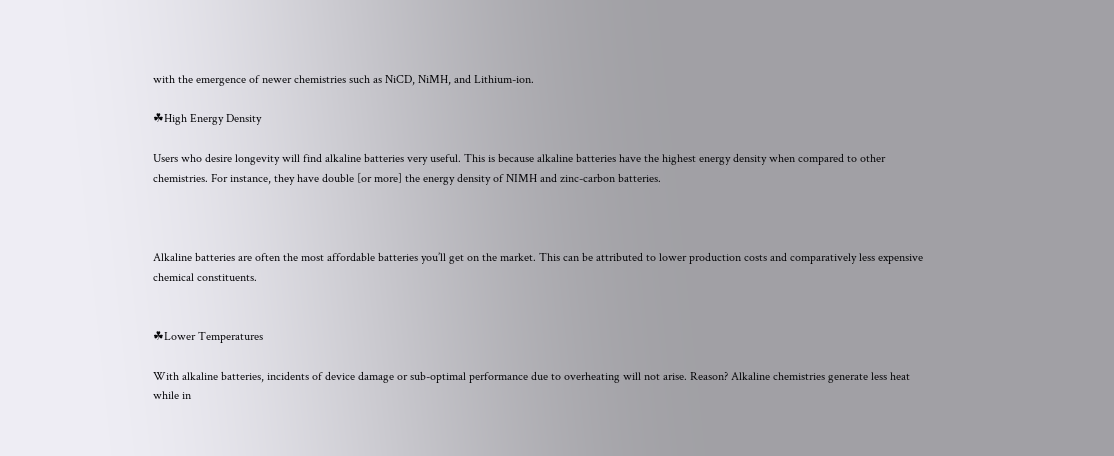with the emergence of newer chemistries such as NiCD, NiMH, and Lithium-ion.

☘High Energy Density

Users who desire longevity will find alkaline batteries very useful. This is because alkaline batteries have the highest energy density when compared to other chemistries. For instance, they have double [or more] the energy density of NIMH and zinc-carbon batteries.



Alkaline batteries are often the most affordable batteries you’ll get on the market. This can be attributed to lower production costs and comparatively less expensive chemical constituents.


☘Lower Temperatures

With alkaline batteries, incidents of device damage or sub-optimal performance due to overheating will not arise. Reason? Alkaline chemistries generate less heat while in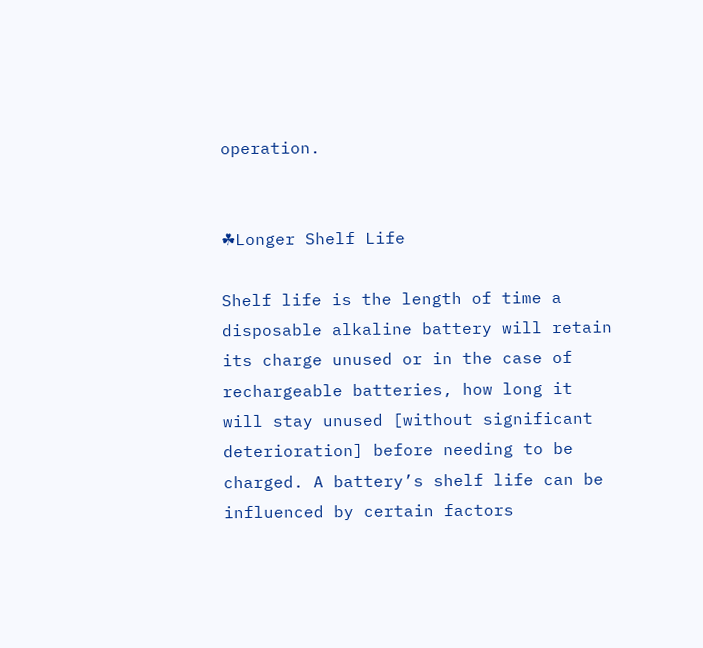operation.


☘Longer Shelf Life

Shelf life is the length of time a disposable alkaline battery will retain its charge unused or in the case of rechargeable batteries, how long it will stay unused [without significant deterioration] before needing to be charged. A battery’s shelf life can be influenced by certain factors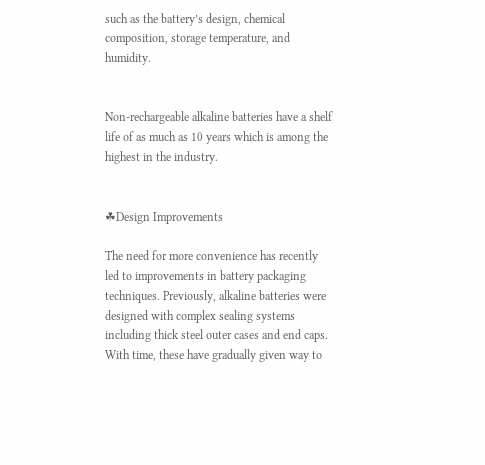such as the battery’s design, chemical composition, storage temperature, and humidity.


Non-rechargeable alkaline batteries have a shelf life of as much as 10 years which is among the highest in the industry.


☘Design Improvements

The need for more convenience has recently led to improvements in battery packaging techniques. Previously, alkaline batteries were designed with complex sealing systems including thick steel outer cases and end caps. With time, these have gradually given way to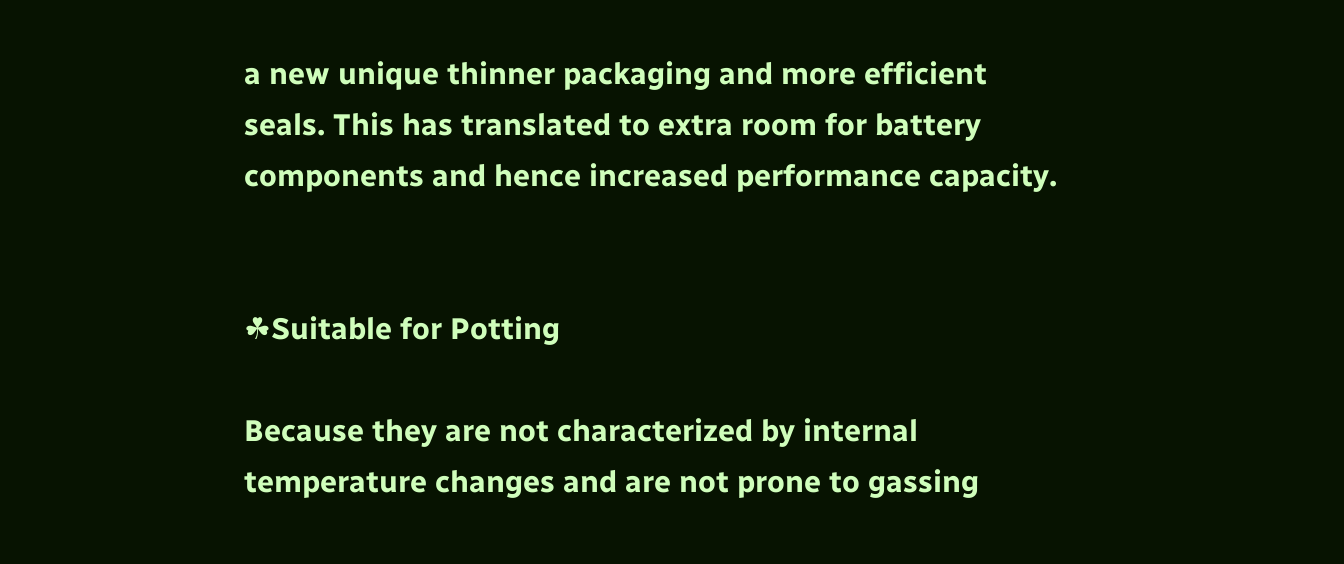a new unique thinner packaging and more efficient seals. This has translated to extra room for battery components and hence increased performance capacity.


☘Suitable for Potting

Because they are not characterized by internal temperature changes and are not prone to gassing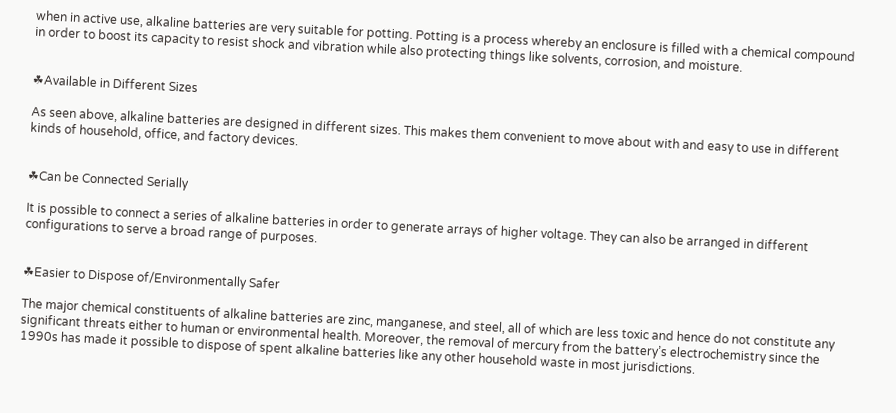when in active use, alkaline batteries are very suitable for potting. Potting is a process whereby an enclosure is filled with a chemical compound in order to boost its capacity to resist shock and vibration while also protecting things like solvents, corrosion, and moisture.


☘Available in Different Sizes

As seen above, alkaline batteries are designed in different sizes. This makes them convenient to move about with and easy to use in different kinds of household, office, and factory devices.


☘Can be Connected Serially

It is possible to connect a series of alkaline batteries in order to generate arrays of higher voltage. They can also be arranged in different configurations to serve a broad range of purposes.


☘Easier to Dispose of/Environmentally Safer

The major chemical constituents of alkaline batteries are zinc, manganese, and steel, all of which are less toxic and hence do not constitute any significant threats either to human or environmental health. Moreover, the removal of mercury from the battery’s electrochemistry since the 1990s has made it possible to dispose of spent alkaline batteries like any other household waste in most jurisdictions.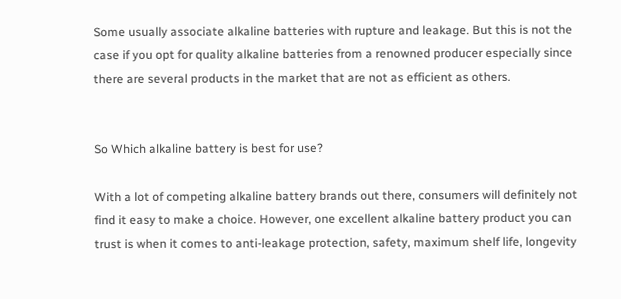Some usually associate alkaline batteries with rupture and leakage. But this is not the case if you opt for quality alkaline batteries from a renowned producer especially since there are several products in the market that are not as efficient as others.


So Which alkaline battery is best for use?

With a lot of competing alkaline battery brands out there, consumers will definitely not find it easy to make a choice. However, one excellent alkaline battery product you can trust is when it comes to anti-leakage protection, safety, maximum shelf life, longevity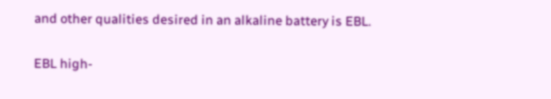and other qualities desired in an alkaline battery is EBL.

EBL high-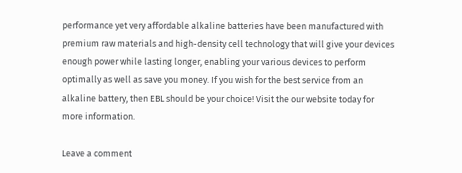performance yet very affordable alkaline batteries have been manufactured with premium raw materials and high-density cell technology that will give your devices enough power while lasting longer, enabling your various devices to perform optimally as well as save you money. If you wish for the best service from an alkaline battery, then EBL should be your choice! Visit the our website today for more information.

Leave a comment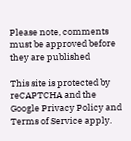Please note, comments must be approved before they are published

This site is protected by reCAPTCHA and the Google Privacy Policy and Terms of Service apply.